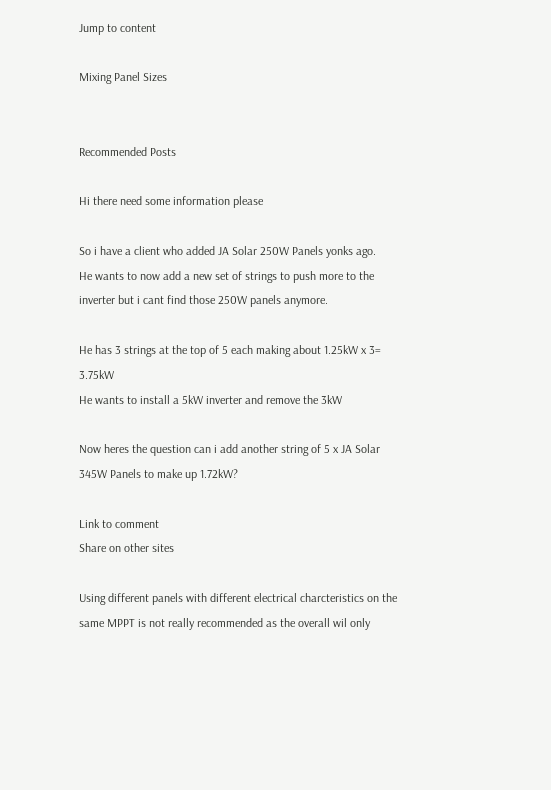Jump to content

Mixing Panel Sizes


Recommended Posts

Hi there need some information please

So i have a client who added JA Solar 250W Panels yonks ago.
He wants to now add a new set of strings to push more to the inverter but i cant find those 250W panels anymore.

He has 3 strings at the top of 5 each making about 1.25kW x 3= 3.75kW
He wants to install a 5kW inverter and remove the 3kW

Now heres the question can i add another string of 5 x JA Solar 345W Panels to make up 1.72kW?

Link to comment
Share on other sites

Using different panels with different electrical charcteristics on the same MPPT is not really recommended as the overall wil only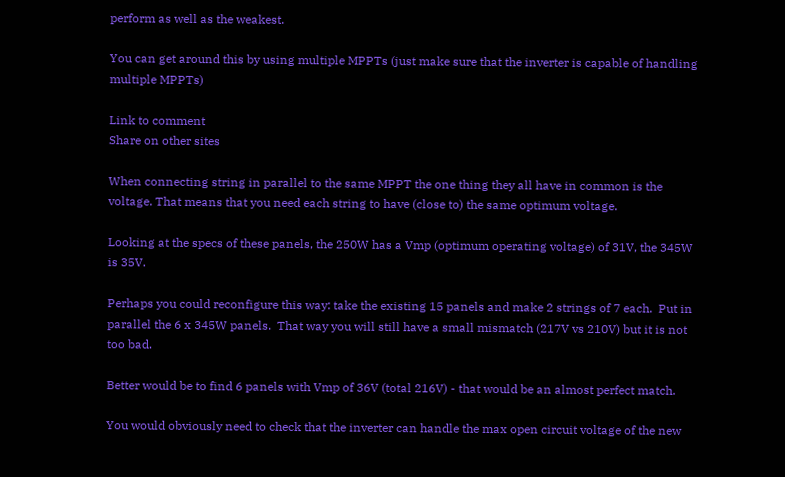perform as well as the weakest.

You can get around this by using multiple MPPTs (just make sure that the inverter is capable of handling multiple MPPTs)

Link to comment
Share on other sites

When connecting string in parallel to the same MPPT the one thing they all have in common is the voltage. That means that you need each string to have (close to) the same optimum voltage.

Looking at the specs of these panels, the 250W has a Vmp (optimum operating voltage) of 31V, the 345W is 35V.

Perhaps you could reconfigure this way: take the existing 15 panels and make 2 strings of 7 each.  Put in parallel the 6 x 345W panels.  That way you will still have a small mismatch (217V vs 210V) but it is not too bad.

Better would be to find 6 panels with Vmp of 36V (total 216V) - that would be an almost perfect match.

You would obviously need to check that the inverter can handle the max open circuit voltage of the new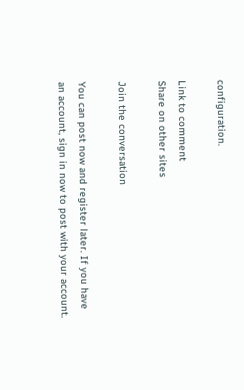configuration.

Link to comment
Share on other sites

Join the conversation

You can post now and register later. If you have an account, sign in now to post with your account.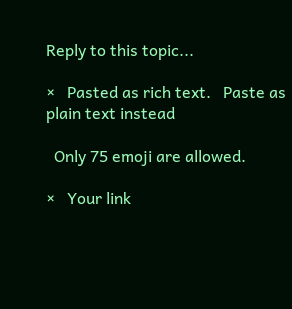Reply to this topic...

×   Pasted as rich text.   Paste as plain text instead

  Only 75 emoji are allowed.

×   Your link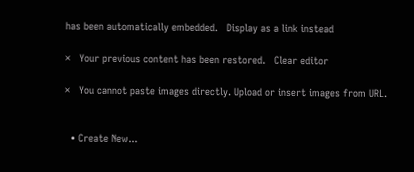has been automatically embedded.   Display as a link instead

×   Your previous content has been restored.   Clear editor

×   You cannot paste images directly. Upload or insert images from URL.


  • Create New...